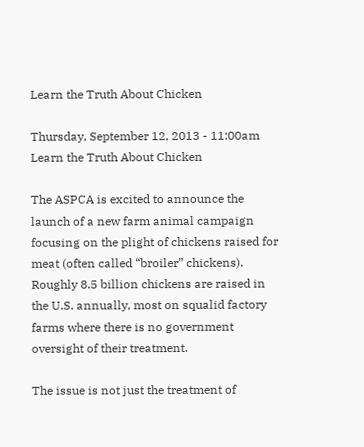Learn the Truth About Chicken

Thursday, September 12, 2013 - 11:00am
Learn the Truth About Chicken

The ASPCA is excited to announce the launch of a new farm animal campaign focusing on the plight of chickens raised for meat (often called “broiler” chickens). Roughly 8.5 billion chickens are raised in the U.S. annually, most on squalid factory farms where there is no government oversight of their treatment.

The issue is not just the treatment of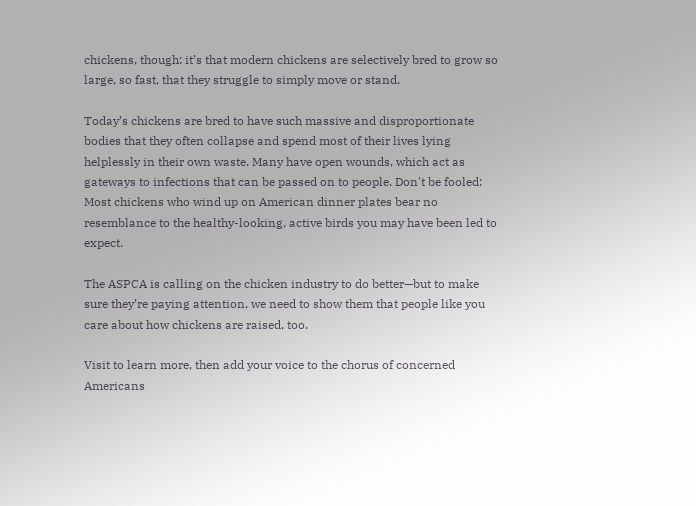chickens, though: it’s that modern chickens are selectively bred to grow so large, so fast, that they struggle to simply move or stand.

Today’s chickens are bred to have such massive and disproportionate bodies that they often collapse and spend most of their lives lying helplessly in their own waste. Many have open wounds, which act as gateways to infections that can be passed on to people. Don't be fooled: Most chickens who wind up on American dinner plates bear no resemblance to the healthy-looking, active birds you may have been led to expect.

The ASPCA is calling on the chicken industry to do better—but to make sure they’re paying attention, we need to show them that people like you care about how chickens are raised, too.

Visit to learn more, then add your voice to the chorus of concerned Americans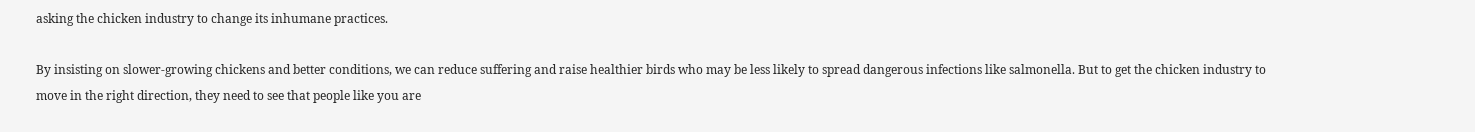asking the chicken industry to change its inhumane practices.

By insisting on slower-growing chickens and better conditions, we can reduce suffering and raise healthier birds who may be less likely to spread dangerous infections like salmonella. But to get the chicken industry to move in the right direction, they need to see that people like you are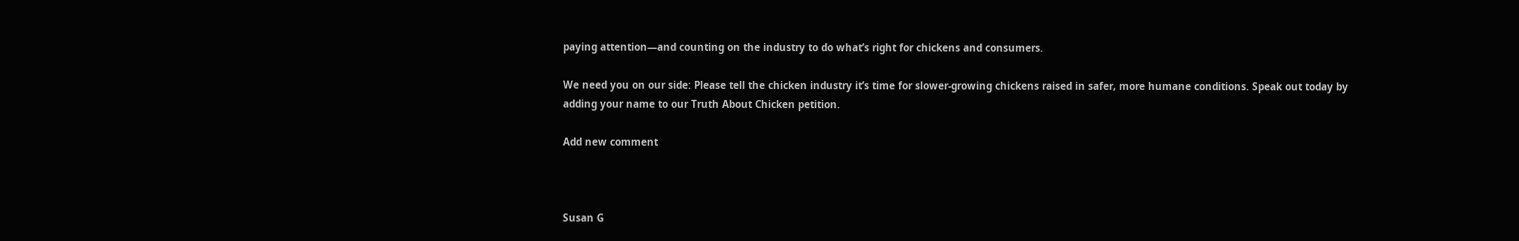paying attention—and counting on the industry to do what’s right for chickens and consumers.

We need you on our side: Please tell the chicken industry it’s time for slower-growing chickens raised in safer, more humane conditions. Speak out today by adding your name to our Truth About Chicken petition.

Add new comment



Susan G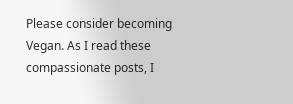Please consider becoming Vegan. As I read these compassionate posts, I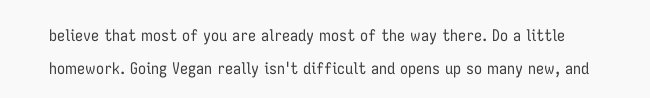believe that most of you are already most of the way there. Do a little homework. Going Vegan really isn't difficult and opens up so many new, and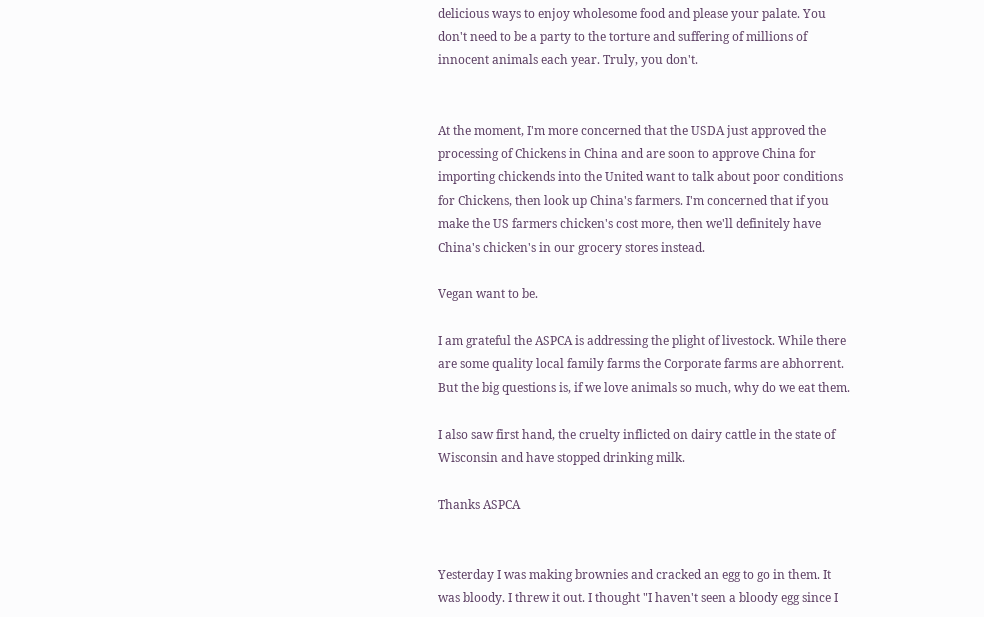delicious ways to enjoy wholesome food and please your palate. You don't need to be a party to the torture and suffering of millions of innocent animals each year. Truly, you don't.


At the moment, I'm more concerned that the USDA just approved the processing of Chickens in China and are soon to approve China for importing chickends into the United want to talk about poor conditions for Chickens, then look up China's farmers. I'm concerned that if you make the US farmers chicken's cost more, then we'll definitely have China's chicken's in our grocery stores instead.

Vegan want to be.

I am grateful the ASPCA is addressing the plight of livestock. While there are some quality local family farms the Corporate farms are abhorrent. But the big questions is, if we love animals so much, why do we eat them.

I also saw first hand, the cruelty inflicted on dairy cattle in the state of Wisconsin and have stopped drinking milk.

Thanks ASPCA


Yesterday I was making brownies and cracked an egg to go in them. It was bloody. I threw it out. I thought "I haven't seen a bloody egg since I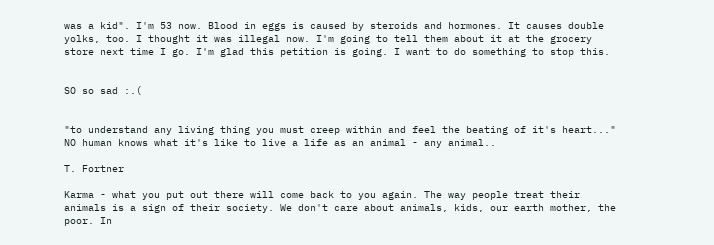was a kid". I'm 53 now. Blood in eggs is caused by steroids and hormones. It causes double yolks, too. I thought it was illegal now. I'm going to tell them about it at the grocery store next time I go. I'm glad this petition is going. I want to do something to stop this.


SO so sad :.(


"to understand any living thing you must creep within and feel the beating of it's heart..."
NO human knows what it's like to live a life as an animal - any animal..

T. Fortner

Karma - what you put out there will come back to you again. The way people treat their animals is a sign of their society. We don't care about animals, kids, our earth mother, the poor. In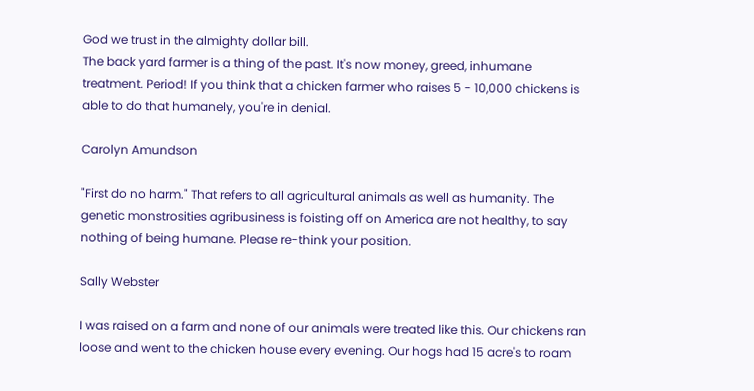God we trust in the almighty dollar bill.
The back yard farmer is a thing of the past. It's now money, greed, inhumane treatment. Period! If you think that a chicken farmer who raises 5 - 10,000 chickens is able to do that humanely, you're in denial.

Carolyn Amundson

"First do no harm." That refers to all agricultural animals as well as humanity. The genetic monstrosities agribusiness is foisting off on America are not healthy, to say nothing of being humane. Please re-think your position.

Sally Webster

I was raised on a farm and none of our animals were treated like this. Our chickens ran loose and went to the chicken house every evening. Our hogs had 15 acre's to roam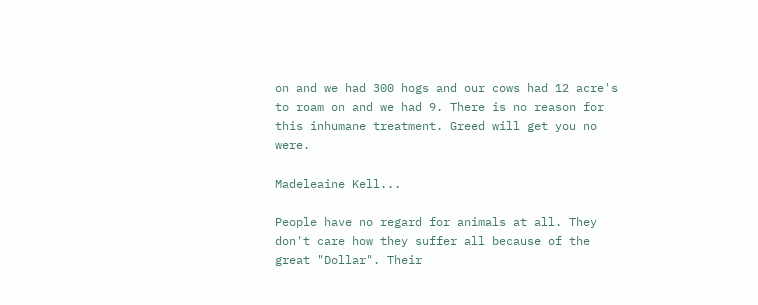on and we had 300 hogs and our cows had 12 acre's to roam on and we had 9. There is no reason for this inhumane treatment. Greed will get you no were.

Madeleaine Kell...

People have no regard for animals at all. They don't care how they suffer all because of the great "Dollar". Their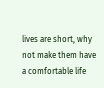lives are short, why not make them have a comfortable life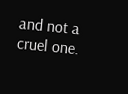and not a cruel one.